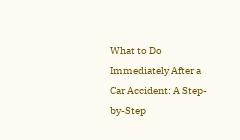What to Do Immediately After a Car Accident: A Step-by-Step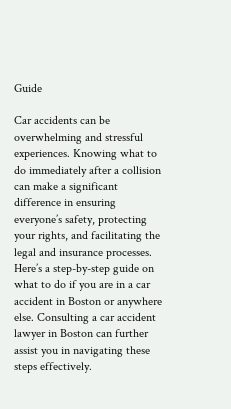Guide

Car accidents can be overwhelming and stressful experiences. Knowing what to do immediately after a collision can make a significant difference in ensuring everyone’s safety, protecting your rights, and facilitating the legal and insurance processes. Here’s a step-by-step guide on what to do if you are in a car accident in Boston or anywhere else. Consulting a car accident lawyer in Boston can further assist you in navigating these steps effectively.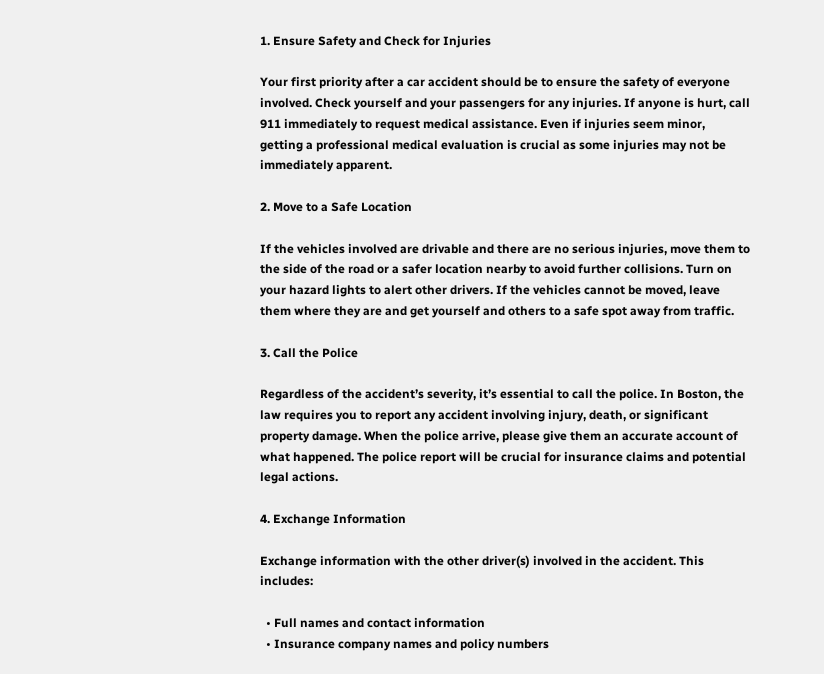1. Ensure Safety and Check for Injuries

Your first priority after a car accident should be to ensure the safety of everyone involved. Check yourself and your passengers for any injuries. If anyone is hurt, call 911 immediately to request medical assistance. Even if injuries seem minor, getting a professional medical evaluation is crucial as some injuries may not be immediately apparent.

2. Move to a Safe Location

If the vehicles involved are drivable and there are no serious injuries, move them to the side of the road or a safer location nearby to avoid further collisions. Turn on your hazard lights to alert other drivers. If the vehicles cannot be moved, leave them where they are and get yourself and others to a safe spot away from traffic.

3. Call the Police

Regardless of the accident’s severity, it’s essential to call the police. In Boston, the law requires you to report any accident involving injury, death, or significant property damage. When the police arrive, please give them an accurate account of what happened. The police report will be crucial for insurance claims and potential legal actions.

4. Exchange Information

Exchange information with the other driver(s) involved in the accident. This includes:

  • Full names and contact information
  • Insurance company names and policy numbers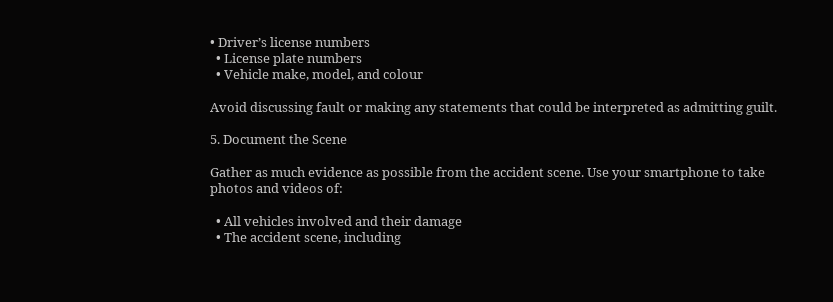• Driver’s license numbers
  • License plate numbers
  • Vehicle make, model, and colour

Avoid discussing fault or making any statements that could be interpreted as admitting guilt.

5. Document the Scene

Gather as much evidence as possible from the accident scene. Use your smartphone to take photos and videos of:

  • All vehicles involved and their damage
  • The accident scene, including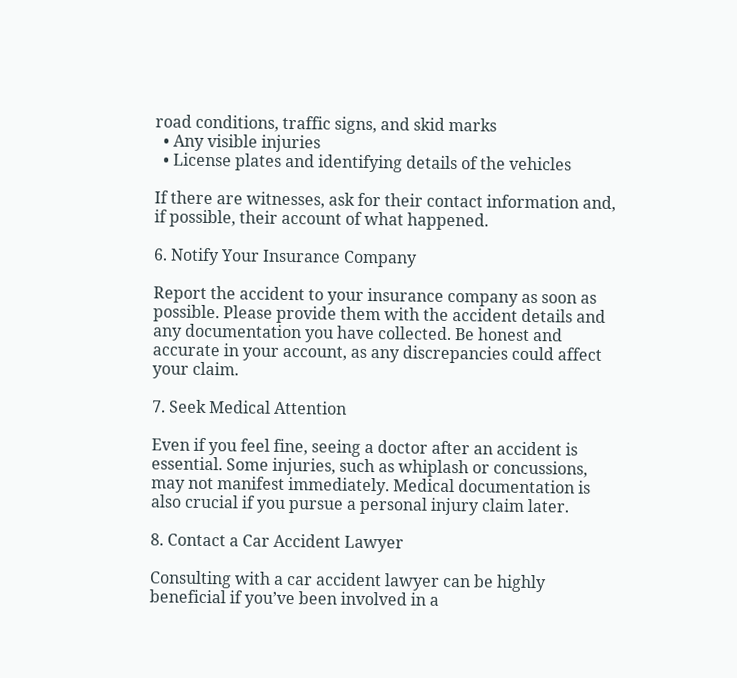road conditions, traffic signs, and skid marks
  • Any visible injuries
  • License plates and identifying details of the vehicles

If there are witnesses, ask for their contact information and, if possible, their account of what happened.

6. Notify Your Insurance Company

Report the accident to your insurance company as soon as possible. Please provide them with the accident details and any documentation you have collected. Be honest and accurate in your account, as any discrepancies could affect your claim.

7. Seek Medical Attention

Even if you feel fine, seeing a doctor after an accident is essential. Some injuries, such as whiplash or concussions, may not manifest immediately. Medical documentation is also crucial if you pursue a personal injury claim later.

8. Contact a Car Accident Lawyer

Consulting with a car accident lawyer can be highly beneficial if you’ve been involved in a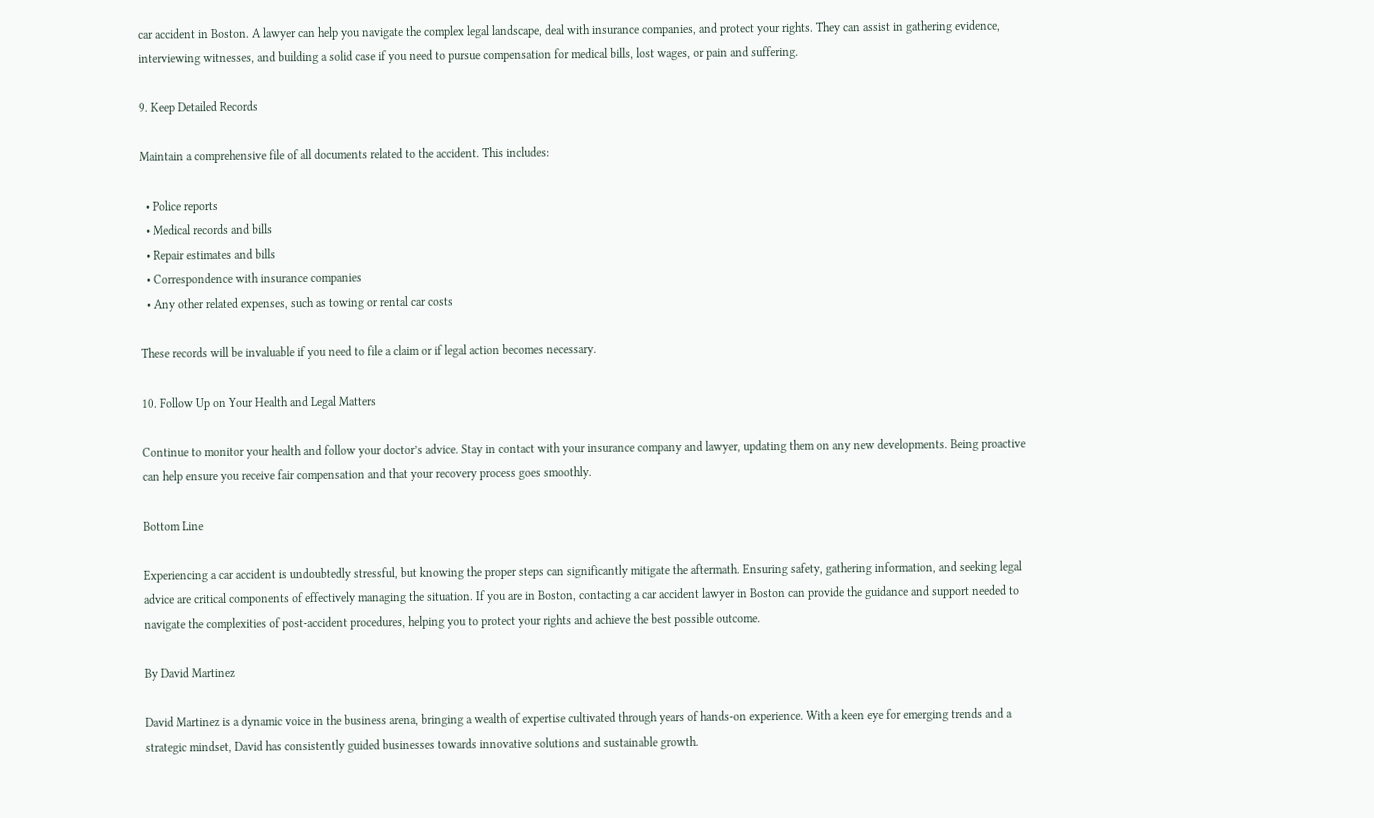car accident in Boston. A lawyer can help you navigate the complex legal landscape, deal with insurance companies, and protect your rights. They can assist in gathering evidence, interviewing witnesses, and building a solid case if you need to pursue compensation for medical bills, lost wages, or pain and suffering.

9. Keep Detailed Records

Maintain a comprehensive file of all documents related to the accident. This includes:

  • Police reports
  • Medical records and bills
  • Repair estimates and bills
  • Correspondence with insurance companies
  • Any other related expenses, such as towing or rental car costs

These records will be invaluable if you need to file a claim or if legal action becomes necessary.

10. Follow Up on Your Health and Legal Matters

Continue to monitor your health and follow your doctor’s advice. Stay in contact with your insurance company and lawyer, updating them on any new developments. Being proactive can help ensure you receive fair compensation and that your recovery process goes smoothly.

Bottom Line

Experiencing a car accident is undoubtedly stressful, but knowing the proper steps can significantly mitigate the aftermath. Ensuring safety, gathering information, and seeking legal advice are critical components of effectively managing the situation. If you are in Boston, contacting a car accident lawyer in Boston can provide the guidance and support needed to navigate the complexities of post-accident procedures, helping you to protect your rights and achieve the best possible outcome.

By David Martinez

David Martinez is a dynamic voice in the business arena, bringing a wealth of expertise cultivated through years of hands-on experience. With a keen eye for emerging trends and a strategic mindset, David has consistently guided businesses towards innovative solutions and sustainable growth.